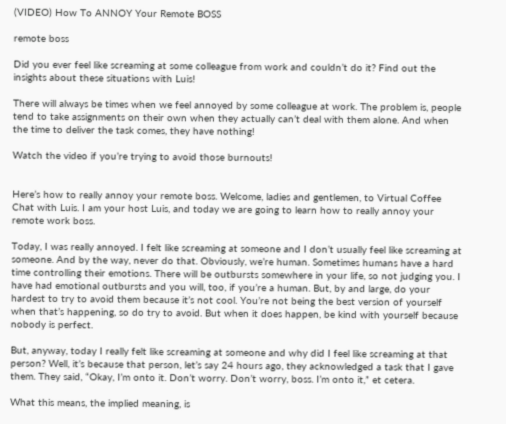(VIDEO) How To ANNOY Your Remote BOSS

remote boss

Did you ever feel like screaming at some colleague from work and couldn’t do it? Find out the insights about these situations with Luis!

There will always be times when we feel annoyed by some colleague at work. The problem is, people tend to take assignments on their own when they actually can’t deal with them alone. And when the time to deliver the task comes, they have nothing!

Watch the video if you’re trying to avoid those burnouts!


Here’s how to really annoy your remote boss. Welcome, ladies and gentlemen, to Virtual Coffee Chat with Luis. I am your host Luis, and today we are going to learn how to really annoy your remote work boss.

Today, I was really annoyed. I felt like screaming at someone and I don’t usually feel like screaming at someone. And by the way, never do that. Obviously, we’re human. Sometimes humans have a hard time controlling their emotions. There will be outbursts somewhere in your life, so not judging you. I have had emotional outbursts and you will, too, if you’re a human. But, by and large, do your hardest to try to avoid them because it’s not cool. You’re not being the best version of yourself when that’s happening, so do try to avoid. But when it does happen, be kind with yourself because nobody is perfect.

But, anyway, today I really felt like screaming at someone and why did I feel like screaming at that person? Well, it’s because that person, let’s say 24 hours ago, they acknowledged a task that I gave them. They said, “Okay, I’m onto it. Don’t worry. Don’t worry, boss. I’m onto it,” et cetera.

What this means, the implied meaning, is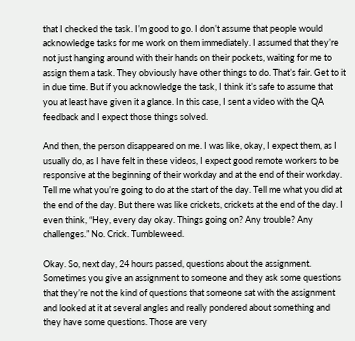that I checked the task. I’m good to go. I don’t assume that people would acknowledge tasks for me work on them immediately. I assumed that they’re not just hanging around with their hands on their pockets, waiting for me to assign them a task. They obviously have other things to do. That’s fair. Get to it in due time. But if you acknowledge the task, I think it’s safe to assume that you at least have given it a glance. In this case, I sent a video with the QA feedback and I expect those things solved.

And then, the person disappeared on me. I was like, okay, I expect them, as I usually do, as I have felt in these videos, I expect good remote workers to be responsive at the beginning of their workday and at the end of their workday. Tell me what you’re going to do at the start of the day. Tell me what you did at the end of the day. But there was like crickets, crickets at the end of the day. I even think, “Hey, every day okay. Things going on? Any trouble? Any challenges.” No. Crick. Tumbleweed.

Okay. So, next day, 24 hours passed, questions about the assignment. Sometimes you give an assignment to someone and they ask some questions that they’re not the kind of questions that someone sat with the assignment and looked at it at several angles and really pondered about something and they have some questions. Those are very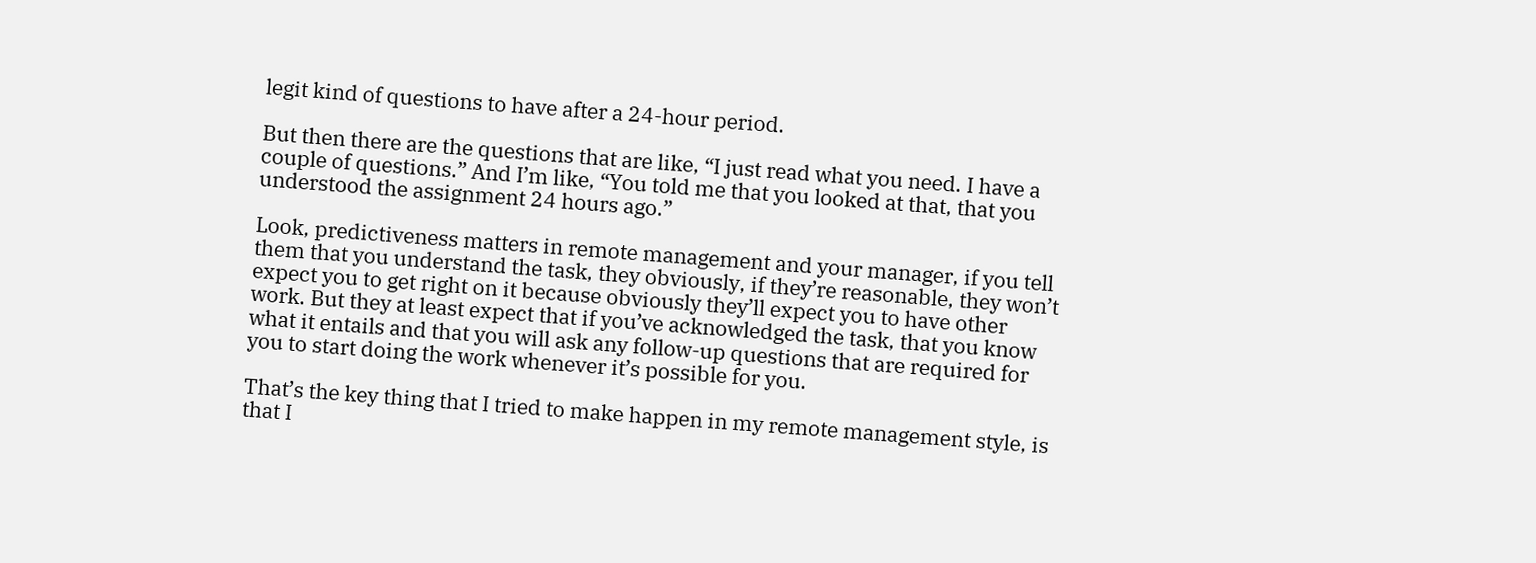legit kind of questions to have after a 24-hour period.

But then there are the questions that are like, “I just read what you need. I have a couple of questions.” And I’m like, “You told me that you looked at that, that you understood the assignment 24 hours ago.”

Look, predictiveness matters in remote management and your manager, if you tell them that you understand the task, they obviously, if they’re reasonable, they won’t expect you to get right on it because obviously they’ll expect you to have other work. But they at least expect that if you’ve acknowledged the task, that you know what it entails and that you will ask any follow-up questions that are required for you to start doing the work whenever it’s possible for you.

That’s the key thing that I tried to make happen in my remote management style, is that I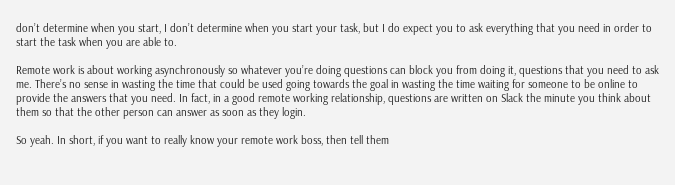don’t determine when you start, I don’t determine when you start your task, but I do expect you to ask everything that you need in order to start the task when you are able to.

Remote work is about working asynchronously so whatever you’re doing questions can block you from doing it, questions that you need to ask me. There’s no sense in wasting the time that could be used going towards the goal in wasting the time waiting for someone to be online to provide the answers that you need. In fact, in a good remote working relationship, questions are written on Slack the minute you think about them so that the other person can answer as soon as they login.

So yeah. In short, if you want to really know your remote work boss, then tell them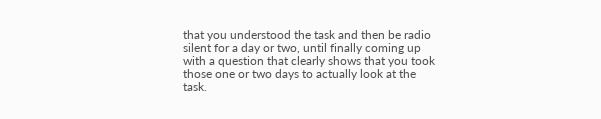that you understood the task and then be radio silent for a day or two, until finally coming up with a question that clearly shows that you took those one or two days to actually look at the task.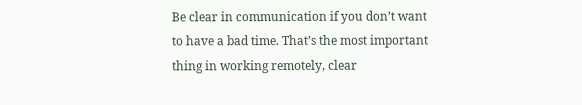Be clear in communication if you don’t want to have a bad time. That’s the most important thing in working remotely, clear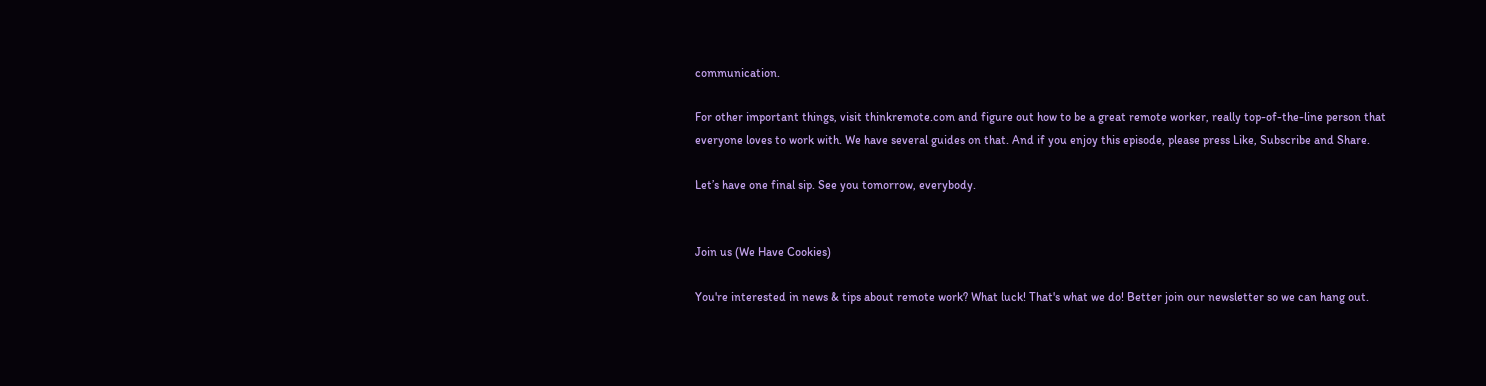communication.

For other important things, visit thinkremote.com and figure out how to be a great remote worker, really top-of-the-line person that everyone loves to work with. We have several guides on that. And if you enjoy this episode, please press Like, Subscribe and Share.

Let’s have one final sip. See you tomorrow, everybody.


Join us (We Have Cookies)

You're interested in news & tips about remote work? What luck! That's what we do! Better join our newsletter so we can hang out.